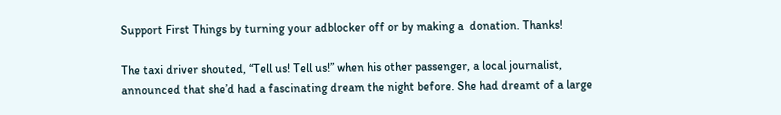Support First Things by turning your adblocker off or by making a  donation. Thanks!

The taxi driver shouted, “Tell us! Tell us!” when his other passenger, a local journalist, announced that she’d had a fascinating dream the night before. She had dreamt of a large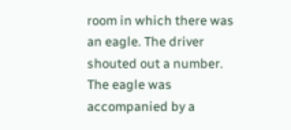room in which there was an eagle. The driver shouted out a number. The eagle was accompanied by a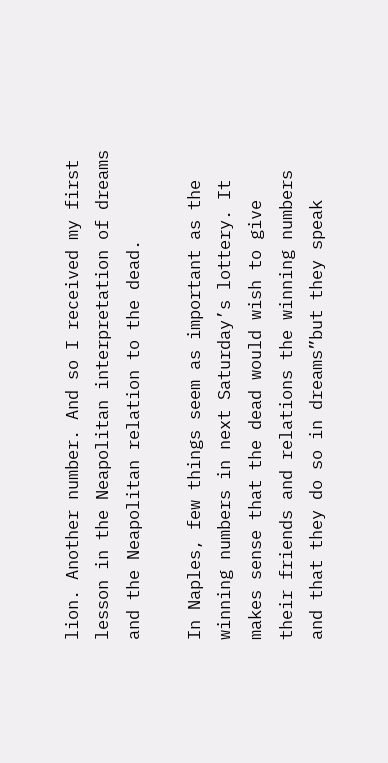lion. Another number. And so I received my first lesson in the Neapolitan interpretation of dreams and the Neapolitan relation to the dead.

In Naples, few things seem as important as the winning numbers in next Saturday’s lottery. It makes sense that the dead would wish to give their friends and relations the winning numbers and that they do so in dreams”but they speak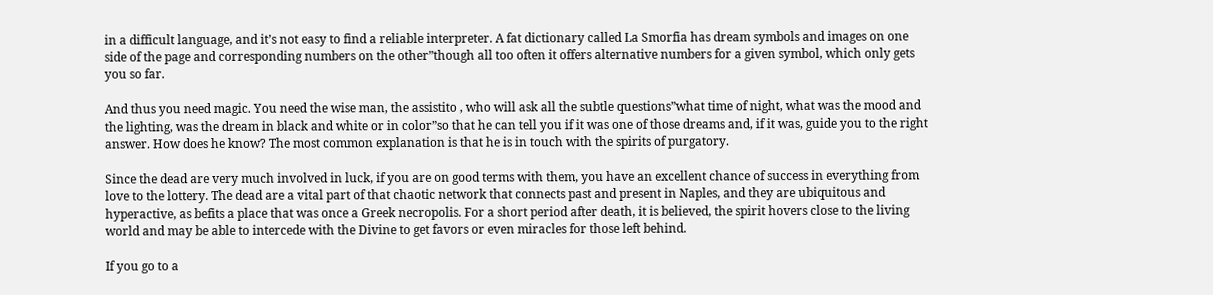in a difficult language, and it’s not easy to find a reliable interpreter. A fat dictionary called La Smorfia has dream symbols and images on one side of the page and corresponding numbers on the other”though all too often it offers alternative numbers for a given symbol, which only gets you so far.

And thus you need magic. You need the wise man, the assistito , who will ask all the subtle questions”what time of night, what was the mood and the lighting, was the dream in black and white or in color”so that he can tell you if it was one of those dreams and, if it was, guide you to the right answer. How does he know? The most common explanation is that he is in touch with the spirits of purgatory.

Since the dead are very much involved in luck, if you are on good terms with them, you have an excellent chance of success in everything from love to the lottery. The dead are a vital part of that chaotic network that connects past and present in Naples, and they are ubiquitous and hyperactive, as befits a place that was once a Greek necropolis. For a short period after death, it is believed, the spirit hovers close to the living world and may be able to intercede with the Divine to get favors or even miracles for those left behind.

If you go to a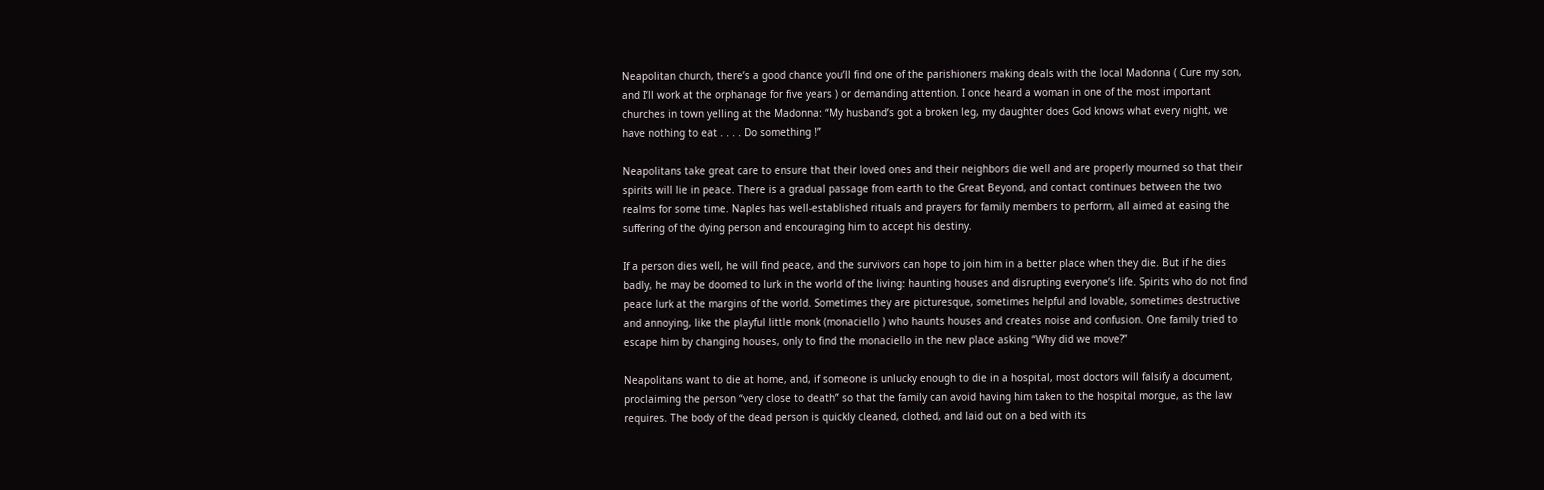Neapolitan church, there’s a good chance you’ll find one of the parishioners making deals with the local Madonna ( Cure my son, and I’ll work at the orphanage for five years ) or demanding attention. I once heard a woman in one of the most important churches in town yelling at the Madonna: “My husband’s got a broken leg, my daughter does God knows what every night, we have nothing to eat . . . . Do something !”

Neapolitans take great care to ensure that their loved ones and their neighbors die well and are properly mourned so that their spirits will lie in peace. There is a gradual passage from earth to the Great Beyond, and contact continues between the two realms for some time. Naples has well-established rituals and prayers for family members to perform, all aimed at easing the suffering of the dying person and encouraging him to accept his destiny.

If a person dies well, he will find peace, and the survivors can hope to join him in a better place when they die. But if he dies badly, he may be doomed to lurk in the world of the living: haunting houses and disrupting everyone’s life. Spirits who do not find peace lurk at the margins of the world. Sometimes they are picturesque, sometimes helpful and lovable, sometimes destructive and annoying, like the playful little monk (monaciello ) who haunts houses and creates noise and confusion. One family tried to escape him by changing houses, only to find the monaciello in the new place asking “Why did we move?”

Neapolitans want to die at home, and, if someone is unlucky enough to die in a hospital, most doctors will falsify a document, proclaiming the person “very close to death” so that the family can avoid having him taken to the hospital morgue, as the law requires. The body of the dead person is quickly cleaned, clothed, and laid out on a bed with its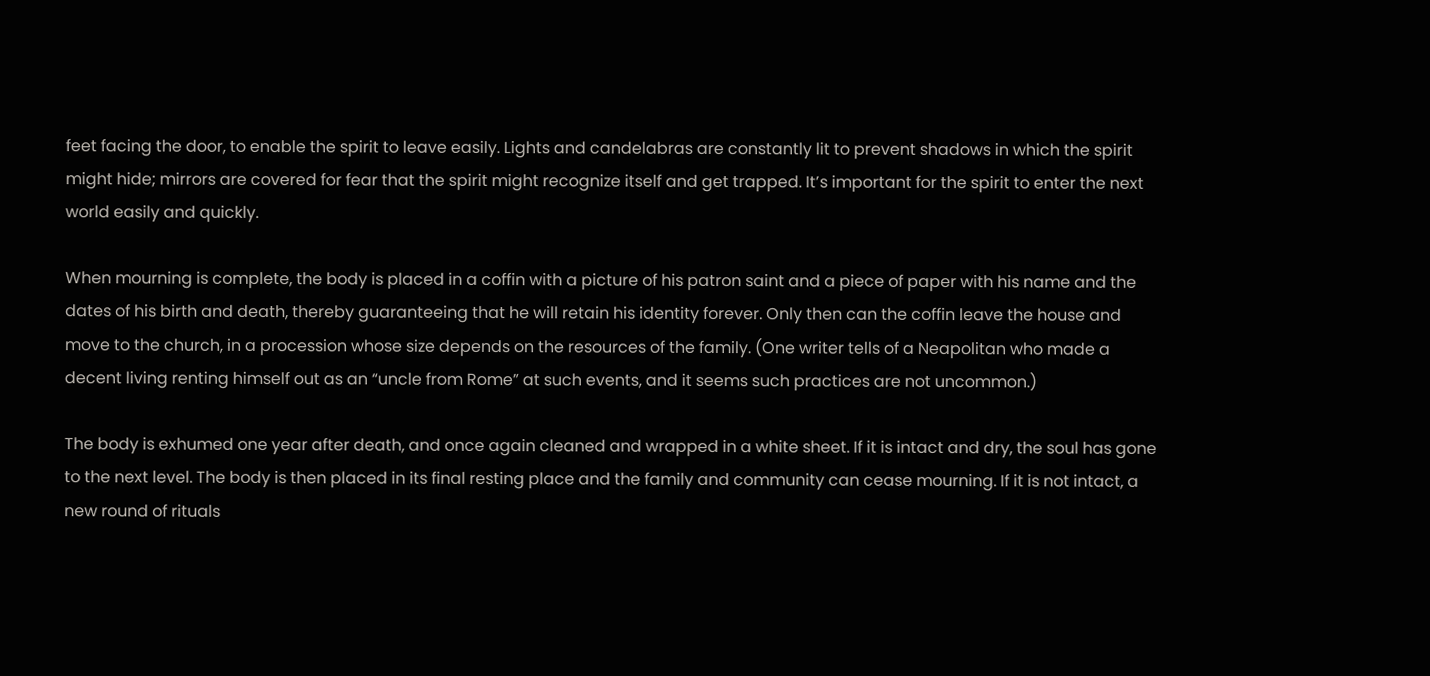feet facing the door, to enable the spirit to leave easily. Lights and candelabras are constantly lit to prevent shadows in which the spirit might hide; mirrors are covered for fear that the spirit might recognize itself and get trapped. It’s important for the spirit to enter the next world easily and quickly.

When mourning is complete, the body is placed in a coffin with a picture of his patron saint and a piece of paper with his name and the dates of his birth and death, thereby guaranteeing that he will retain his identity forever. Only then can the coffin leave the house and move to the church, in a procession whose size depends on the resources of the family. (One writer tells of a Neapolitan who made a decent living renting himself out as an “uncle from Rome” at such events, and it seems such practices are not uncommon.)

The body is exhumed one year after death, and once again cleaned and wrapped in a white sheet. If it is intact and dry, the soul has gone to the next level. The body is then placed in its final resting place and the family and community can cease mourning. If it is not intact, a new round of rituals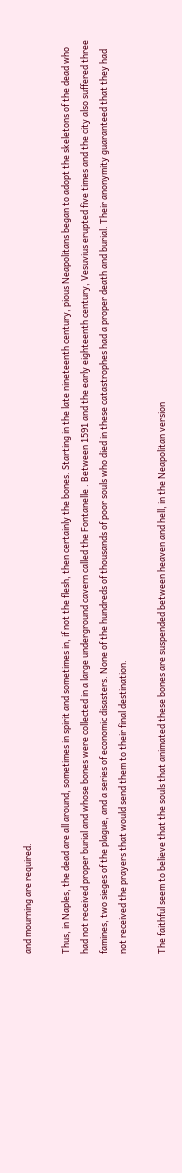and mourning are required.

Thus, in Naples, the dead are all around, sometimes in spirit and sometimes in, if not the flesh, then certainly the bones. Starting in the late nineteenth century, pious Neapolitans began to adopt the skeletons of the dead who had not received proper burial and whose bones were collected in a large underground cavern called the Fontanelle . Between 1591 and the early eighteenth century, Vesuvius erupted five times and the city also suffered three famines, two sieges of the plague, and a series of economic disasters. None of the hundreds of thousands of poor souls who died in these catastrophes had a proper death and burial. Their anonymity guaranteed that they had not received the prayers that would send them to their final destination.

The faithful seem to believe that the souls that animated these bones are suspended between heaven and hell, in the Neapolitan version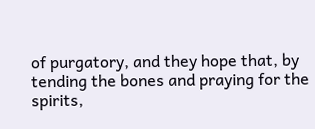of purgatory, and they hope that, by tending the bones and praying for the spirits,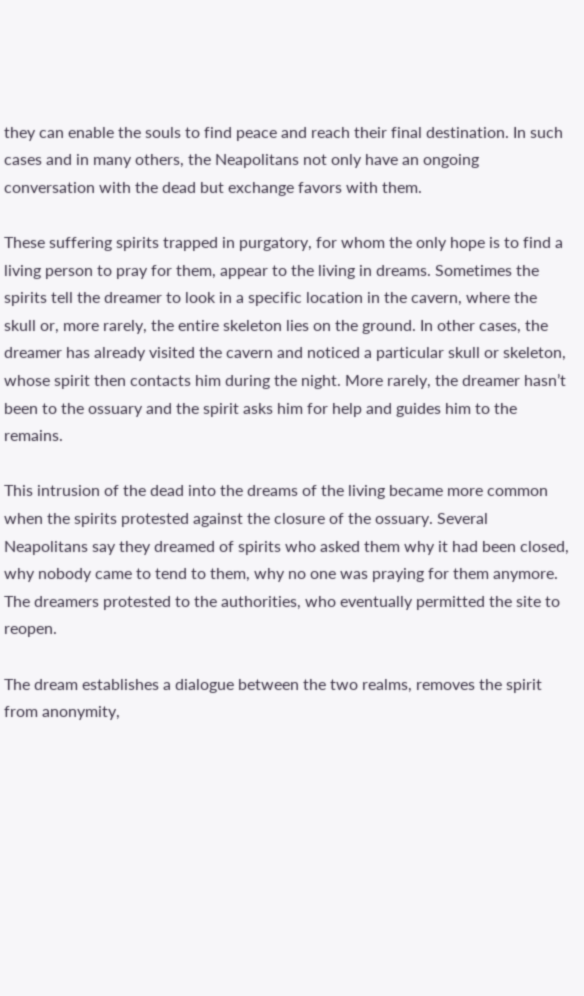they can enable the souls to find peace and reach their final destination. In such cases and in many others, the Neapolitans not only have an ongoing conversation with the dead but exchange favors with them.

These suffering spirits trapped in purgatory, for whom the only hope is to find a living person to pray for them, appear to the living in dreams. Sometimes the spirits tell the dreamer to look in a specific location in the cavern, where the skull or, more rarely, the entire skeleton lies on the ground. In other cases, the dreamer has already visited the cavern and noticed a particular skull or skeleton, whose spirit then contacts him during the night. More rarely, the dreamer hasn’t been to the ossuary and the spirit asks him for help and guides him to the remains.

This intrusion of the dead into the dreams of the living became more common when the spirits protested against the closure of the ossuary. Several Neapolitans say they dreamed of spirits who asked them why it had been closed, why nobody came to tend to them, why no one was praying for them anymore. The dreamers protested to the authorities, who eventually permitted the site to reopen.

The dream establishes a dialogue between the two realms, removes the spirit from anonymity,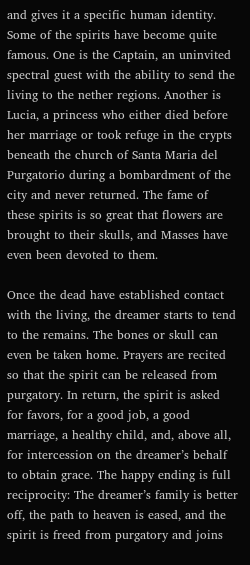and gives it a specific human identity. Some of the spirits have become quite famous. One is the Captain, an uninvited spectral guest with the ability to send the living to the nether regions. Another is Lucia, a princess who either died before her marriage or took refuge in the crypts beneath the church of Santa Maria del Purgatorio during a bombardment of the city and never returned. The fame of these spirits is so great that flowers are brought to their skulls, and Masses have even been devoted to them.

Once the dead have established contact with the living, the dreamer starts to tend to the remains. The bones or skull can even be taken home. Prayers are recited so that the spirit can be released from purgatory. In return, the spirit is asked for favors, for a good job, a good marriage, a healthy child, and, above all, for intercession on the dreamer’s behalf to obtain grace. The happy ending is full reciprocity: The dreamer’s family is better off, the path to heaven is eased, and the spirit is freed from purgatory and joins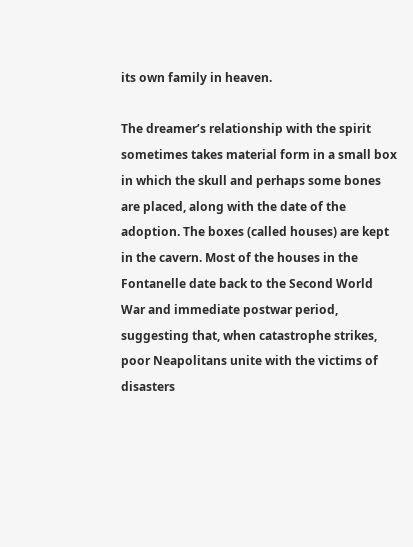its own family in heaven.

The dreamer’s relationship with the spirit sometimes takes material form in a small box in which the skull and perhaps some bones are placed, along with the date of the adoption. The boxes (called houses) are kept in the cavern. Most of the houses in the Fontanelle date back to the Second World War and immediate postwar period, suggesting that, when catastrophe strikes, poor Neapolitans unite with the victims of disasters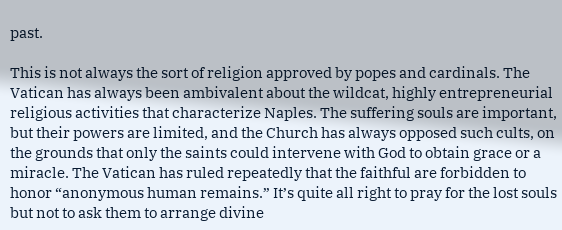past.

This is not always the sort of religion approved by popes and cardinals. The Vatican has always been ambivalent about the wildcat, highly entrepreneurial religious activities that characterize Naples. The suffering souls are important, but their powers are limited, and the Church has always opposed such cults, on the grounds that only the saints could intervene with God to obtain grace or a miracle. The Vatican has ruled repeatedly that the faithful are forbidden to honor “anonymous human remains.” It’s quite all right to pray for the lost souls but not to ask them to arrange divine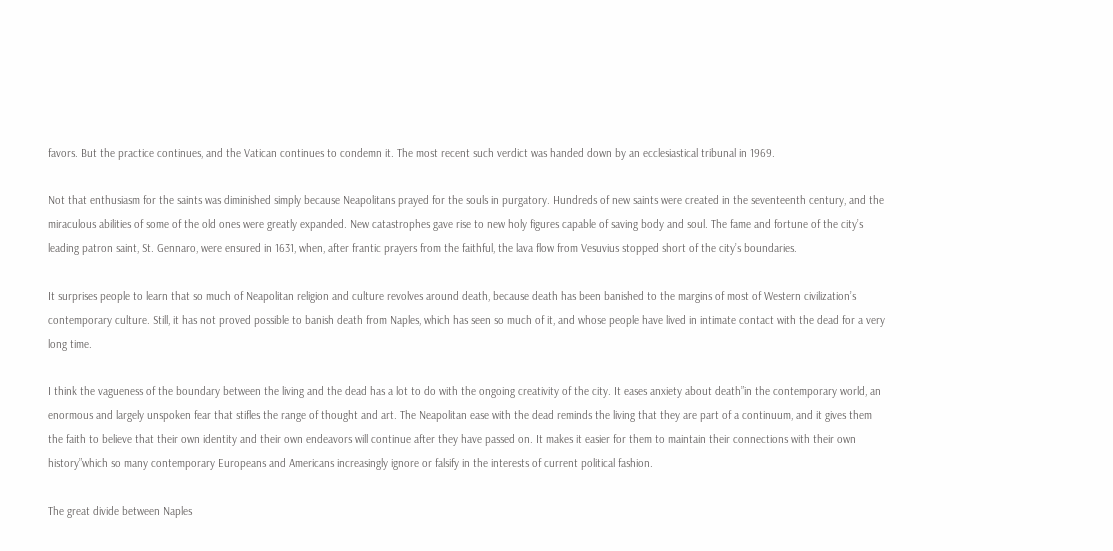favors. But the practice continues, and the Vatican continues to condemn it. The most recent such verdict was handed down by an ecclesiastical tribunal in 1969.

Not that enthusiasm for the saints was diminished simply because Neapolitans prayed for the souls in purgatory. Hundreds of new saints were created in the seventeenth century, and the miraculous abilities of some of the old ones were greatly expanded. New catastrophes gave rise to new holy figures capable of saving body and soul. The fame and fortune of the city’s leading patron saint, St. Gennaro, were ensured in 1631, when, after frantic prayers from the faithful, the lava flow from Vesuvius stopped short of the city’s boundaries.

It surprises people to learn that so much of Neapolitan religion and culture revolves around death, because death has been banished to the margins of most of Western civilization’s contemporary culture. Still, it has not proved possible to banish death from Naples, which has seen so much of it, and whose people have lived in intimate contact with the dead for a very long time.

I think the vagueness of the boundary between the living and the dead has a lot to do with the ongoing creativity of the city. It eases anxiety about death”in the contemporary world, an enormous and largely unspoken fear that stifles the range of thought and art. The Neapolitan ease with the dead reminds the living that they are part of a continuum, and it gives them the faith to believe that their own identity and their own endeavors will continue after they have passed on. It makes it easier for them to maintain their connections with their own history”which so many contemporary Europeans and Americans increasingly ignore or falsify in the interests of current political fashion.

The great divide between Naples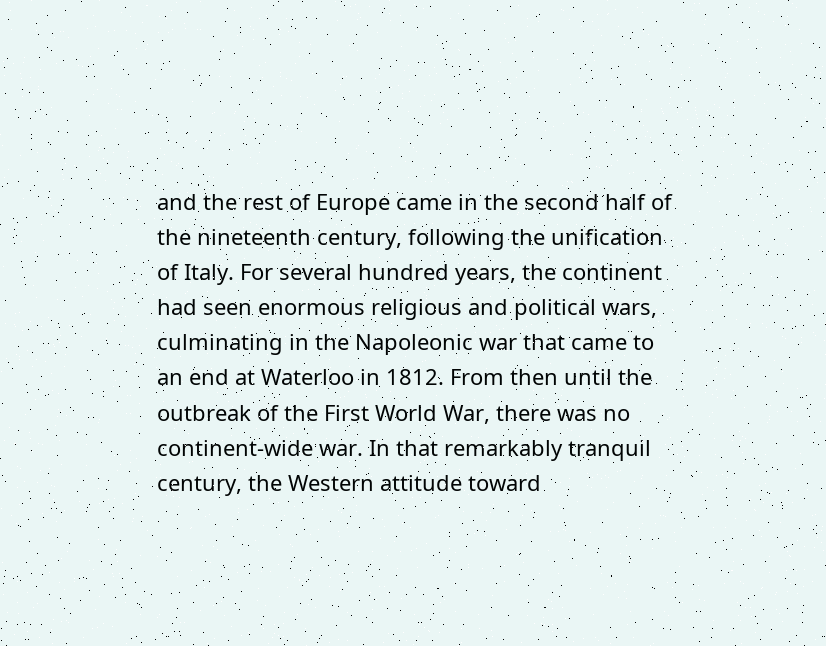and the rest of Europe came in the second half of the nineteenth century, following the unification of Italy. For several hundred years, the continent had seen enormous religious and political wars, culminating in the Napoleonic war that came to an end at Waterloo in 1812. From then until the outbreak of the First World War, there was no continent-wide war. In that remarkably tranquil century, the Western attitude toward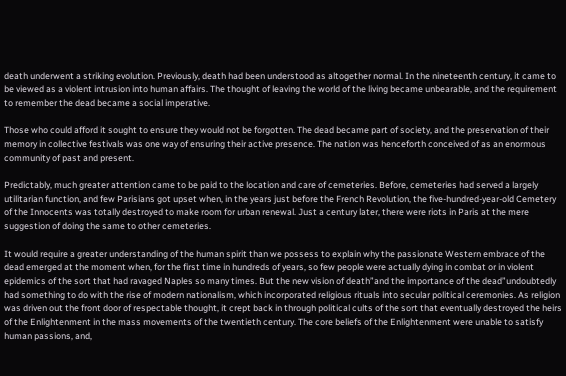death underwent a striking evolution. Previously, death had been understood as altogether normal. In the nineteenth century, it came to be viewed as a violent intrusion into human affairs. The thought of leaving the world of the living became unbearable, and the requirement to remember the dead became a social imperative.

Those who could afford it sought to ensure they would not be forgotten. The dead became part of society, and the preservation of their memory in collective festivals was one way of ensuring their active presence. The nation was henceforth conceived of as an enormous community of past and present.

Predictably, much greater attention came to be paid to the location and care of cemeteries. Before, cemeteries had served a largely utilitarian function, and few Parisians got upset when, in the years just before the French Revolution, the five-hundred-year-old Cemetery of the Innocents was totally destroyed to make room for urban renewal. Just a century later, there were riots in Paris at the mere suggestion of doing the same to other cemeteries.

It would require a greater understanding of the human spirit than we possess to explain why the passionate Western embrace of the dead emerged at the moment when, for the first time in hundreds of years, so few people were actually dying in combat or in violent epidemics of the sort that had ravaged Naples so many times. But the new vision of death”and the importance of the dead”undoubtedly had something to do with the rise of modern nationalism, which incorporated religious rituals into secular political ceremonies. As religion was driven out the front door of respectable thought, it crept back in through political cults of the sort that eventually destroyed the heirs of the Enlightenment in the mass movements of the twentieth century. The core beliefs of the Enlightenment were unable to satisfy human passions, and,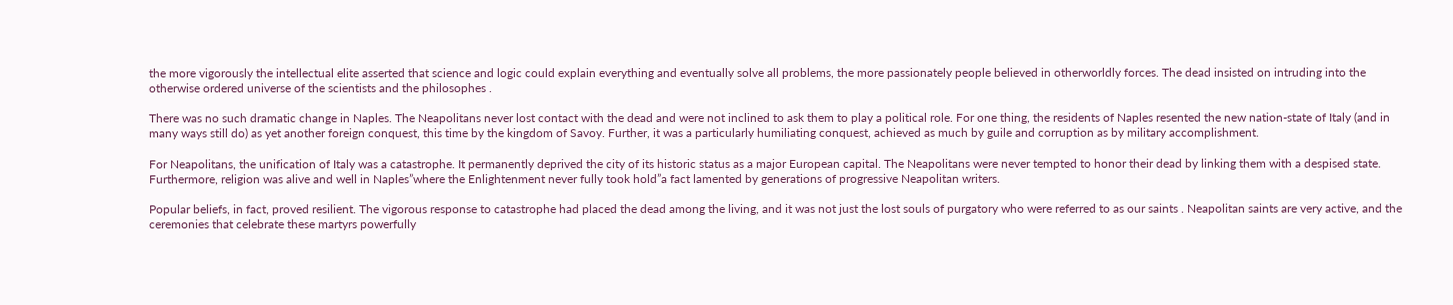the more vigorously the intellectual elite asserted that science and logic could explain everything and eventually solve all problems, the more passionately people believed in otherworldly forces. The dead insisted on intruding into the otherwise ordered universe of the scientists and the philosophes .

There was no such dramatic change in Naples. The Neapolitans never lost contact with the dead and were not inclined to ask them to play a political role. For one thing, the residents of Naples resented the new nation-state of Italy (and in many ways still do) as yet another foreign conquest, this time by the kingdom of Savoy. Further, it was a particularly humiliating conquest, achieved as much by guile and corruption as by military accomplishment.

For Neapolitans, the unification of Italy was a catastrophe. It permanently deprived the city of its historic status as a major European capital. The Neapolitans were never tempted to honor their dead by linking them with a despised state. Furthermore, religion was alive and well in Naples”where the Enlightenment never fully took hold”a fact lamented by generations of progressive Neapolitan writers.

Popular beliefs, in fact, proved resilient. The vigorous response to catastrophe had placed the dead among the living, and it was not just the lost souls of purgatory who were referred to as our saints . Neapolitan saints are very active, and the ceremonies that celebrate these martyrs powerfully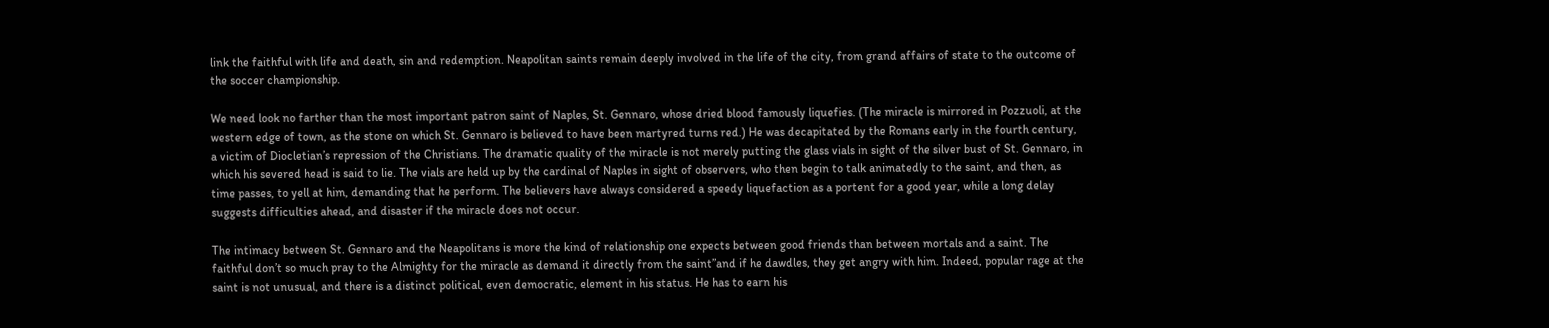link the faithful with life and death, sin and redemption. Neapolitan saints remain deeply involved in the life of the city, from grand affairs of state to the outcome of the soccer championship.

We need look no farther than the most important patron saint of Naples, St. Gennaro, whose dried blood famously liquefies. (The miracle is mirrored in Pozzuoli, at the western edge of town, as the stone on which St. Gennaro is believed to have been martyred turns red.) He was decapitated by the Romans early in the fourth century, a victim of Diocletian’s repression of the Christians. The dramatic quality of the miracle is not merely putting the glass vials in sight of the silver bust of St. Gennaro, in which his severed head is said to lie. The vials are held up by the cardinal of Naples in sight of observers, who then begin to talk animatedly to the saint, and then, as time passes, to yell at him, demanding that he perform. The believers have always considered a speedy liquefaction as a portent for a good year, while a long delay suggests difficulties ahead, and disaster if the miracle does not occur.

The intimacy between St. Gennaro and the Neapolitans is more the kind of relationship one expects between good friends than between mortals and a saint. The faithful don’t so much pray to the Almighty for the miracle as demand it directly from the saint”and if he dawdles, they get angry with him. Indeed, popular rage at the saint is not unusual, and there is a distinct political, even democratic, element in his status. He has to earn his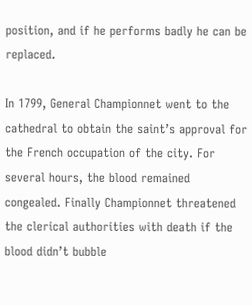position, and if he performs badly he can be replaced.

In 1799, General Championnet went to the cathedral to obtain the saint’s approval for the French occupation of the city. For several hours, the blood remained congealed. Finally Championnet threatened the clerical authorities with death if the blood didn’t bubble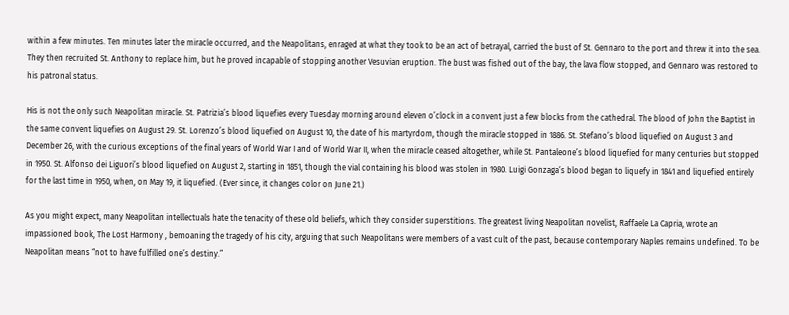within a few minutes. Ten minutes later the miracle occurred, and the Neapolitans, enraged at what they took to be an act of betrayal, carried the bust of St. Gennaro to the port and threw it into the sea. They then recruited St. Anthony to replace him, but he proved incapable of stopping another Vesuvian eruption. The bust was fished out of the bay, the lava flow stopped, and Gennaro was restored to his patronal status.

His is not the only such Neapolitan miracle. St. Patrizia’s blood liquefies every Tuesday morning around eleven o’clock in a convent just a few blocks from the cathedral. The blood of John the Baptist in the same convent liquefies on August 29. St. Lorenzo’s blood liquefied on August 10, the date of his martyrdom, though the miracle stopped in 1886. St. Stefano’s blood liquefied on August 3 and December 26, with the curious exceptions of the final years of World War I and of World War II, when the miracle ceased altogether, while St. Pantaleone’s blood liquefied for many centuries but stopped in 1950. St. Alfonso dei Liguori’s blood liquefied on August 2, starting in 1851, though the vial containing his blood was stolen in 1980. Luigi Gonzaga’s blood began to liquefy in 1841 and liquefied entirely for the last time in 1950, when, on May 19, it liquefied. (Ever since, it changes color on June 21.)

As you might expect, many Neapolitan intellectuals hate the tenacity of these old beliefs, which they consider superstitions. The greatest living Neapolitan novelist, Raffaele La Capria, wrote an impassioned book, The Lost Harmony , bemoaning the tragedy of his city, arguing that such Neapolitans were members of a vast cult of the past, because contemporary Naples remains undefined. To be Neapolitan means “not to have fulfilled one’s destiny.”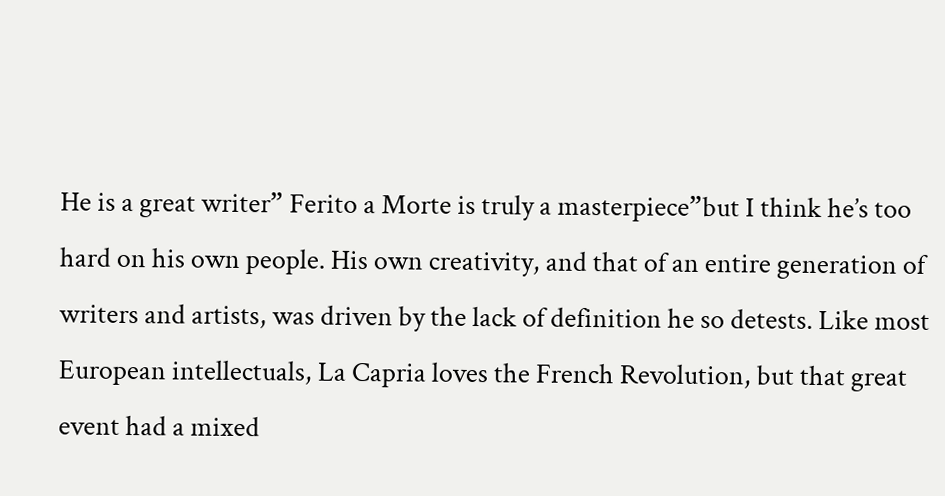He is a great writer” Ferito a Morte is truly a masterpiece”but I think he’s too hard on his own people. His own creativity, and that of an entire generation of writers and artists, was driven by the lack of definition he so detests. Like most European intellectuals, La Capria loves the French Revolution, but that great event had a mixed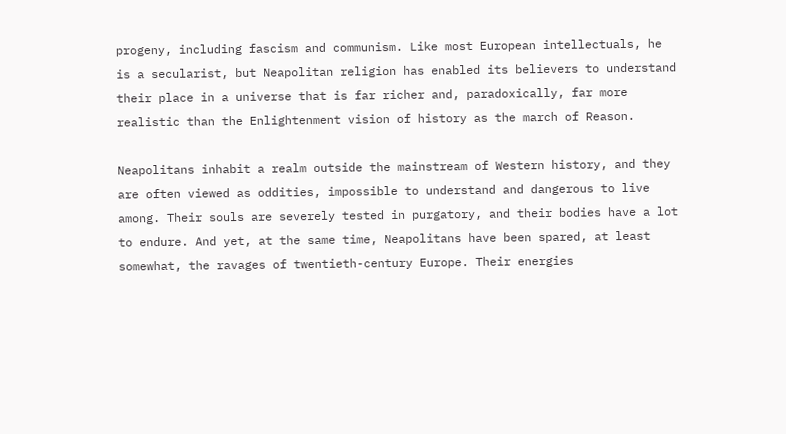progeny, including fascism and communism. Like most European intellectuals, he is a secularist, but Neapolitan religion has enabled its believers to understand their place in a universe that is far richer and, paradoxically, far more realistic than the Enlightenment vision of history as the march of Reason.

Neapolitans inhabit a realm outside the mainstream of Western history, and they are often viewed as oddities, impossible to understand and dangerous to live among. Their souls are severely tested in purgatory, and their bodies have a lot to endure. And yet, at the same time, Neapolitans have been spared, at least somewhat, the ravages of twentieth-century Europe. Their energies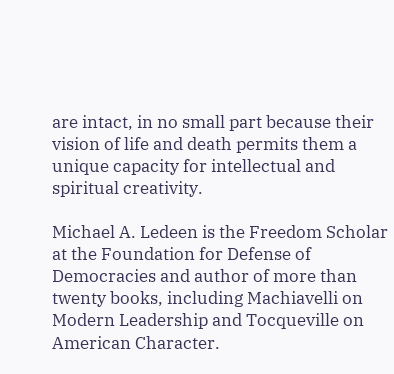are intact, in no small part because their vision of life and death permits them a unique capacity for intellectual and spiritual creativity.

Michael A. Ledeen is the Freedom Scholar at the Foundation for Defense of Democracies and author of more than twenty books, including Machiavelli on Modern Leadership and Tocqueville on American Character.